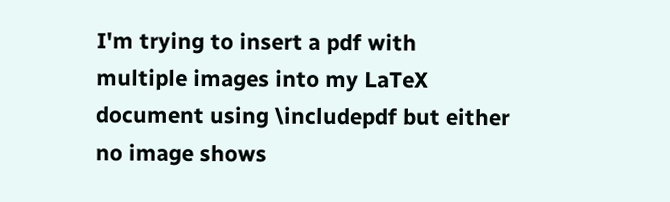I'm trying to insert a pdf with multiple images into my LaTeX document using \includepdf but either no image shows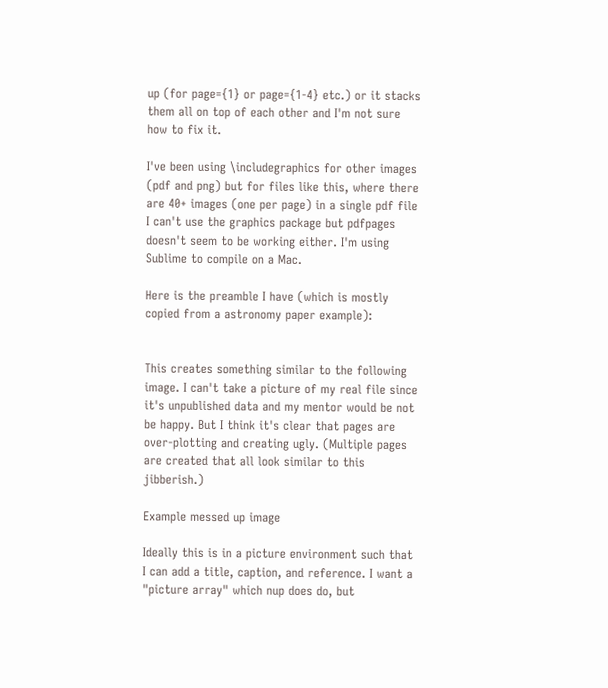up (for page={1} or page={1-4} etc.) or it stacks them all on top of each other and I'm not sure how to fix it.

I've been using \includegraphics for other images (pdf and png) but for files like this, where there are 40+ images (one per page) in a single pdf file I can't use the graphics package but pdfpages doesn't seem to be working either. I'm using Sublime to compile on a Mac.

Here is the preamble I have (which is mostly copied from a astronomy paper example):


This creates something similar to the following image. I can't take a picture of my real file since it's unpublished data and my mentor would be not be happy. But I think it's clear that pages are over-plotting and creating ugly. (Multiple pages are created that all look similar to this jibberish.)

Example messed up image

Ideally this is in a picture environment such that I can add a title, caption, and reference. I want a "picture array" which nup does do, but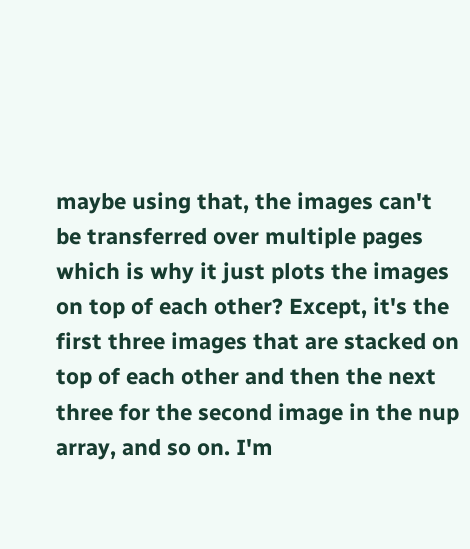maybe using that, the images can't be transferred over multiple pages which is why it just plots the images on top of each other? Except, it's the first three images that are stacked on top of each other and then the next three for the second image in the nup array, and so on. I'm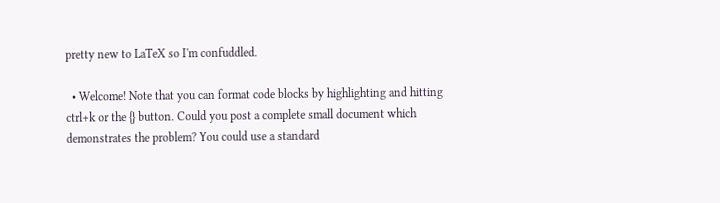pretty new to LaTeX so I'm confuddled.

  • Welcome! Note that you can format code blocks by highlighting and hitting ctrl+k or the {} button. Could you post a complete small document which demonstrates the problem? You could use a standard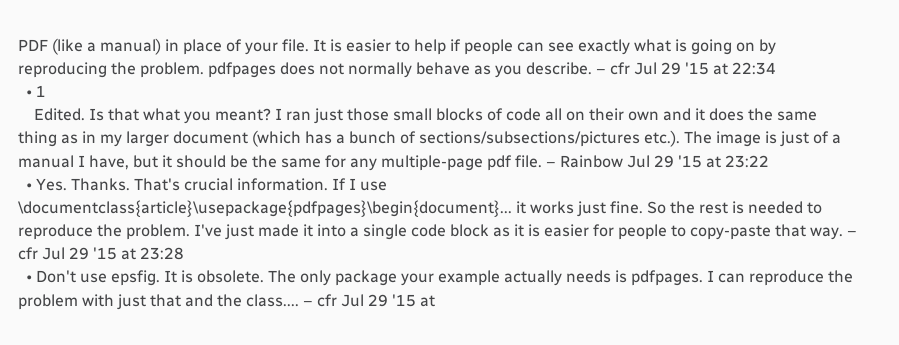PDF (like a manual) in place of your file. It is easier to help if people can see exactly what is going on by reproducing the problem. pdfpages does not normally behave as you describe. – cfr Jul 29 '15 at 22:34
  • 1
    Edited. Is that what you meant? I ran just those small blocks of code all on their own and it does the same thing as in my larger document (which has a bunch of sections/subsections/pictures etc.). The image is just of a manual I have, but it should be the same for any multiple-page pdf file. – Rainbow Jul 29 '15 at 23:22
  • Yes. Thanks. That's crucial information. If I use \documentclass{article}\usepackage{pdfpages}\begin{document}... it works just fine. So the rest is needed to reproduce the problem. I've just made it into a single code block as it is easier for people to copy-paste that way. – cfr Jul 29 '15 at 23:28
  • Don't use epsfig. It is obsolete. The only package your example actually needs is pdfpages. I can reproduce the problem with just that and the class.... – cfr Jul 29 '15 at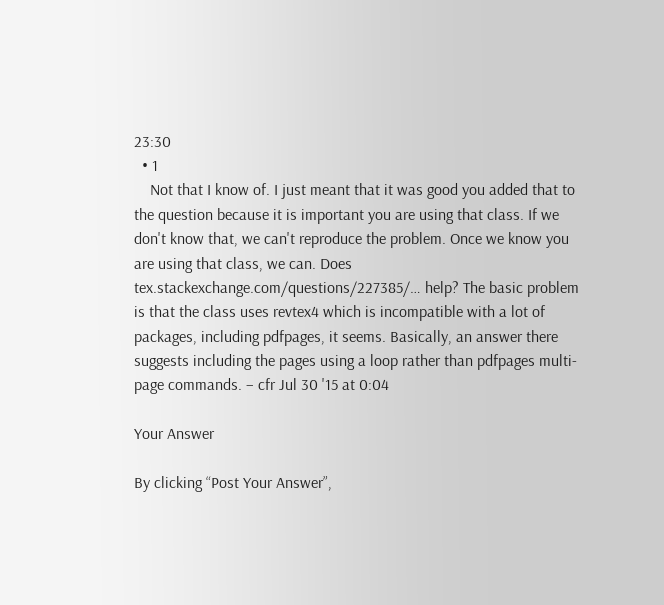23:30
  • 1
    Not that I know of. I just meant that it was good you added that to the question because it is important you are using that class. If we don't know that, we can't reproduce the problem. Once we know you are using that class, we can. Does tex.stackexchange.com/questions/227385/… help? The basic problem is that the class uses revtex4 which is incompatible with a lot of packages, including pdfpages, it seems. Basically, an answer there suggests including the pages using a loop rather than pdfpages multi-page commands. – cfr Jul 30 '15 at 0:04

Your Answer

By clicking “Post Your Answer”,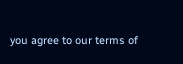you agree to our terms of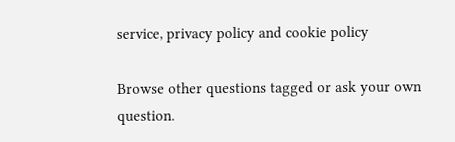service, privacy policy and cookie policy

Browse other questions tagged or ask your own question.